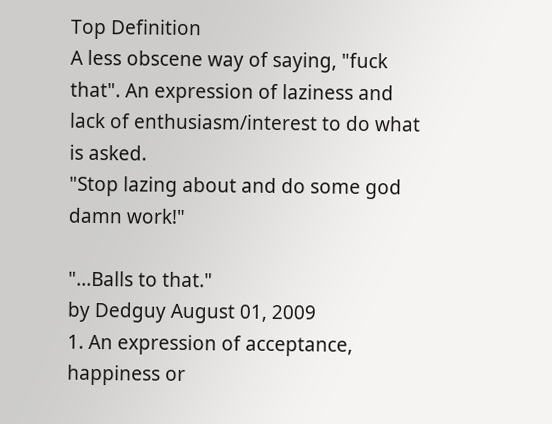Top Definition
A less obscene way of saying, "fuck that". An expression of laziness and lack of enthusiasm/interest to do what is asked.
"Stop lazing about and do some god damn work!"

"...Balls to that."
by Dedguy August 01, 2009
1. An expression of acceptance, happiness or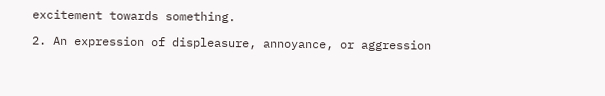excitement towards something.

2. An expression of displeasure, annoyance, or aggression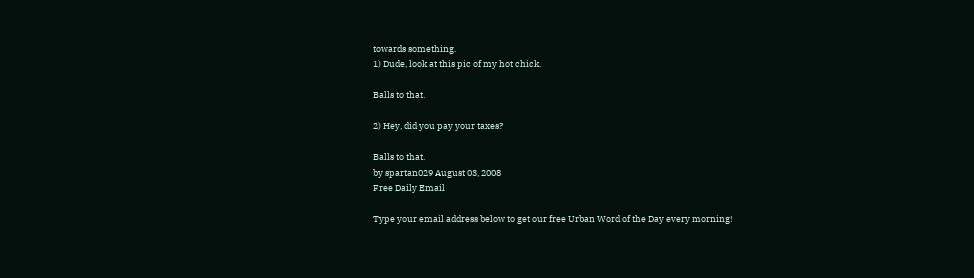towards something.
1) Dude, look at this pic of my hot chick.

Balls to that.

2) Hey, did you pay your taxes?

Balls to that.
by spartan029 August 03, 2008
Free Daily Email

Type your email address below to get our free Urban Word of the Day every morning!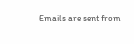Emails are sent from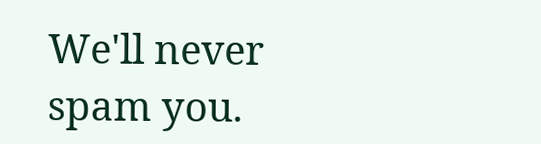We'll never spam you.